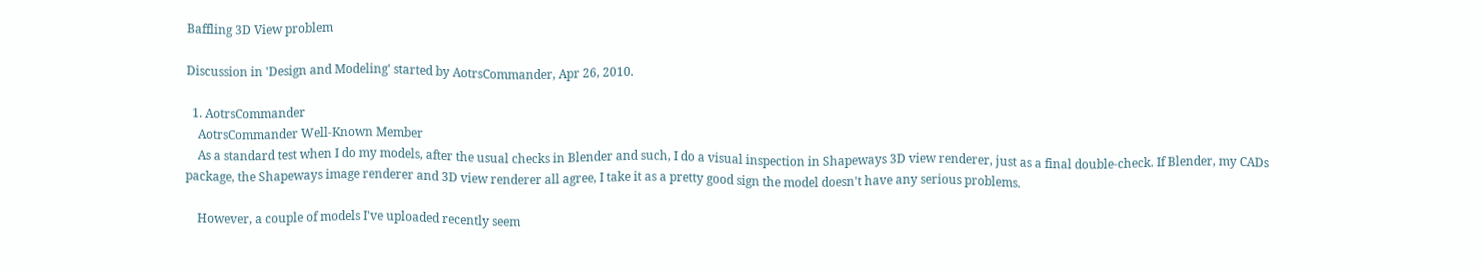Baffling 3D View problem

Discussion in 'Design and Modeling' started by AotrsCommander, Apr 26, 2010.

  1. AotrsCommander
    AotrsCommander Well-Known Member
    As a standard test when I do my models, after the usual checks in Blender and such, I do a visual inspection in Shapeways 3D view renderer, just as a final double-check. If Blender, my CADs package, the Shapeways image renderer and 3D view renderer all agree, I take it as a pretty good sign the model doesn't have any serious problems.

    However, a couple of models I've uploaded recently seem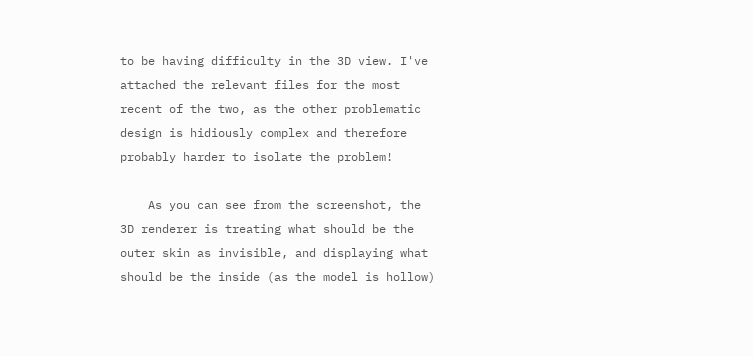to be having difficulty in the 3D view. I've attached the relevant files for the most recent of the two, as the other problematic design is hidiously complex and therefore probably harder to isolate the problem!

    As you can see from the screenshot, the 3D renderer is treating what should be the outer skin as invisible, and displaying what should be the inside (as the model is hollow)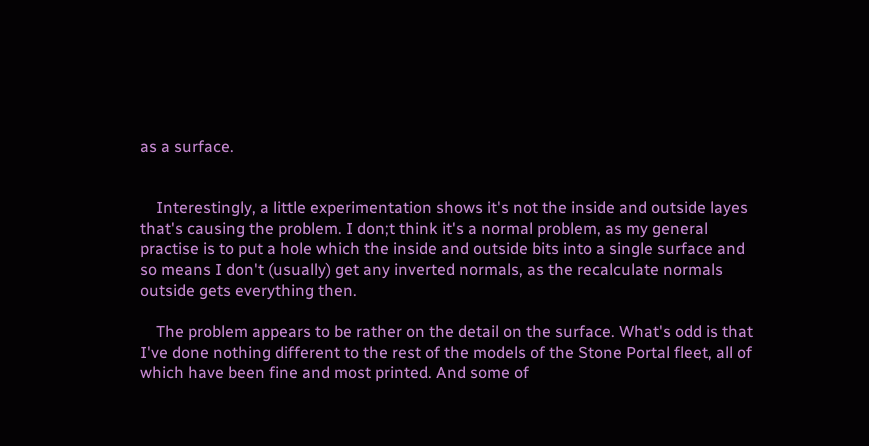as a surface.


    Interestingly, a little experimentation shows it's not the inside and outside layes that's causing the problem. I don;t think it's a normal problem, as my general practise is to put a hole which the inside and outside bits into a single surface and so means I don't (usually) get any inverted normals, as the recalculate normals outside gets everything then.

    The problem appears to be rather on the detail on the surface. What's odd is that I've done nothing different to the rest of the models of the Stone Portal fleet, all of which have been fine and most printed. And some of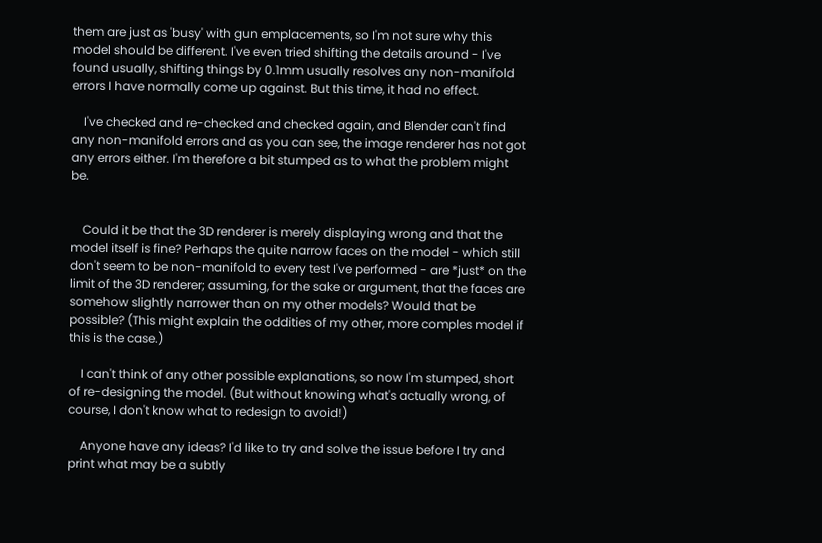them are just as 'busy' with gun emplacements, so I'm not sure why this model should be different. I've even tried shifting the details around - I've found usually, shifting things by 0.1mm usually resolves any non-manifold errors I have normally come up against. But this time, it had no effect.

    I've checked and re-checked and checked again, and Blender can't find any non-manifold errors and as you can see, the image renderer has not got any errors either. I'm therefore a bit stumped as to what the problem might be.


    Could it be that the 3D renderer is merely displaying wrong and that the model itself is fine? Perhaps the quite narrow faces on the model - which still don't seem to be non-manifold to every test I've performed - are *just* on the limit of the 3D renderer; assuming, for the sake or argument, that the faces are somehow slightly narrower than on my other models? Would that be possible? (This might explain the oddities of my other, more comples model if this is the case.)

    I can't think of any other possible explanations, so now I'm stumped, short of re-designing the model. (But without knowing what's actually wrong, of course, I don't know what to redesign to avoid!)

    Anyone have any ideas? I'd like to try and solve the issue before I try and print what may be a subtly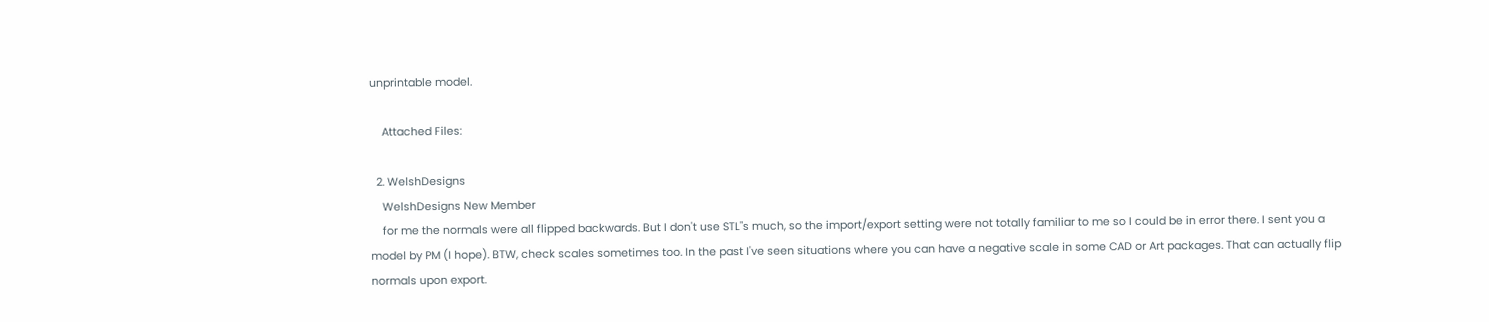unprintable model.

    Attached Files:

  2. WelshDesigns
    WelshDesigns New Member
    for me the normals were all flipped backwards. But I don't use STL"s much, so the import/export setting were not totally familiar to me so I could be in error there. I sent you a model by PM (I hope). BTW, check scales sometimes too. In the past I've seen situations where you can have a negative scale in some CAD or Art packages. That can actually flip normals upon export.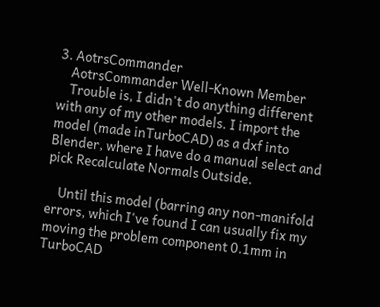3. AotrsCommander
    AotrsCommander Well-Known Member
    Trouble is, I didn't do anything different with any of my other models. I import the model (made inTurboCAD) as a dxf into Blender, where I have do a manual select and pick Recalculate Normals Outside.

    Until this model (barring any non-manifold errors, which I've found I can usually fix my moving the problem component 0.1mm in TurboCAD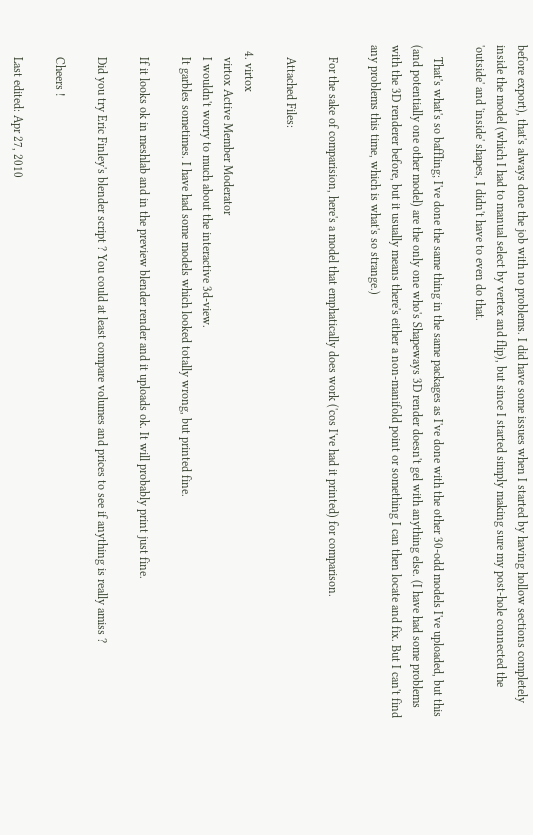before export), that's always done the job with no problems. I did have some issues when I started by having hollow sections completely inside the model (which I had to manual select by vertex and flip), but since I started simply making sure my post-hole connected the 'outside' and 'inside' shapes, I didn't have to even do that.

    That's what's so baffling; I've done the same thing in the same packages as I've done with the other 30-odd models I've uploaded, but this (and potentially one other model) are the only one who's Shapeways 3D render doesn't gel with anything else. (I have had some problems with the 3D renderer before, but it usually means there's either a non-manifold point or something I can then locate and fix. But I can't find any problems this time, which is what's so strange.)

    For the sake of comparision, here's a model that emphatically does work ('cos I've had it printed) for comparison.

    Attached Files:

  4. virtox
    virtox Active Member Moderator
    I wouldn't worry to much about the interactive 3d-view.
    It garbles sometimes. I have had some models which looked totally wrong, but printed fine.

    If it looks ok in meshlab and in the preview blender render and it uploads ok. It will probably print just fine.

    Did you try Eric Finley's blender script ? You could at least compare volumes and prices to see if anything is really amiss ?

    Cheers !

    Last edited: Apr 27, 2010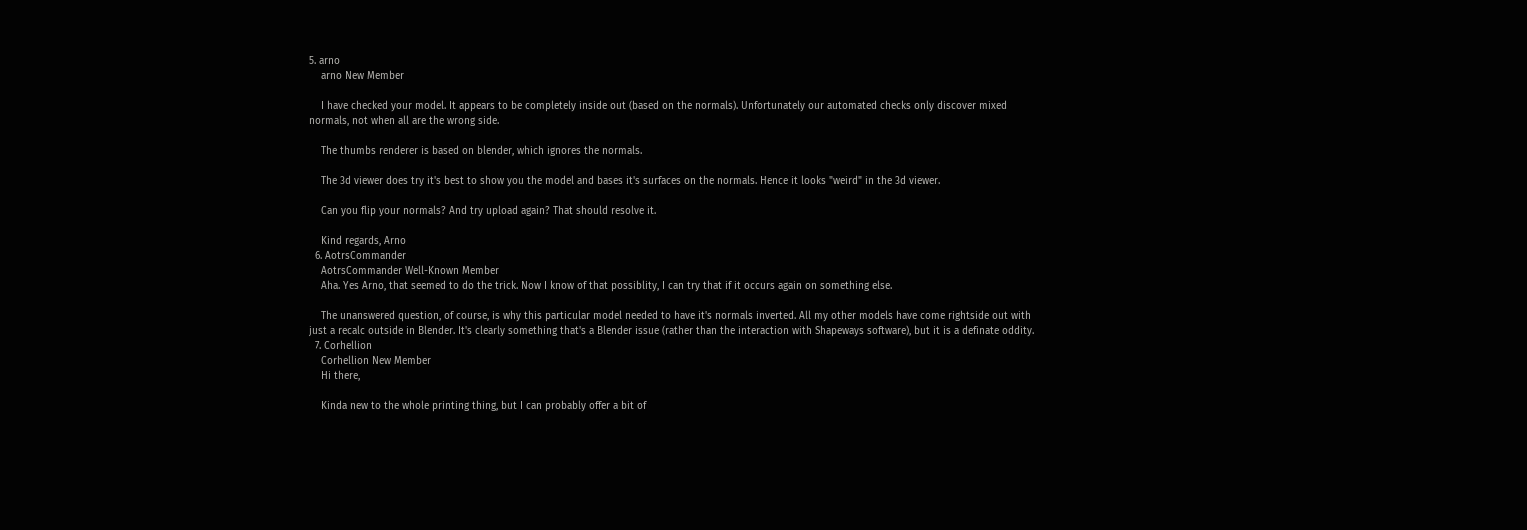5. arno
    arno New Member

    I have checked your model. It appears to be completely inside out (based on the normals). Unfortunately our automated checks only discover mixed normals, not when all are the wrong side.

    The thumbs renderer is based on blender, which ignores the normals.

    The 3d viewer does try it's best to show you the model and bases it's surfaces on the normals. Hence it looks "weird" in the 3d viewer.

    Can you flip your normals? And try upload again? That should resolve it.

    Kind regards, Arno
  6. AotrsCommander
    AotrsCommander Well-Known Member
    Aha. Yes Arno, that seemed to do the trick. Now I know of that possiblity, I can try that if it occurs again on something else.

    The unanswered question, of course, is why this particular model needed to have it's normals inverted. All my other models have come rightside out with just a recalc outside in Blender. It's clearly something that's a Blender issue (rather than the interaction with Shapeways software), but it is a definate oddity.
  7. Corhellion
    Corhellion New Member
    Hi there,

    Kinda new to the whole printing thing, but I can probably offer a bit of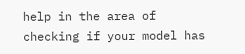help in the area of checking if your model has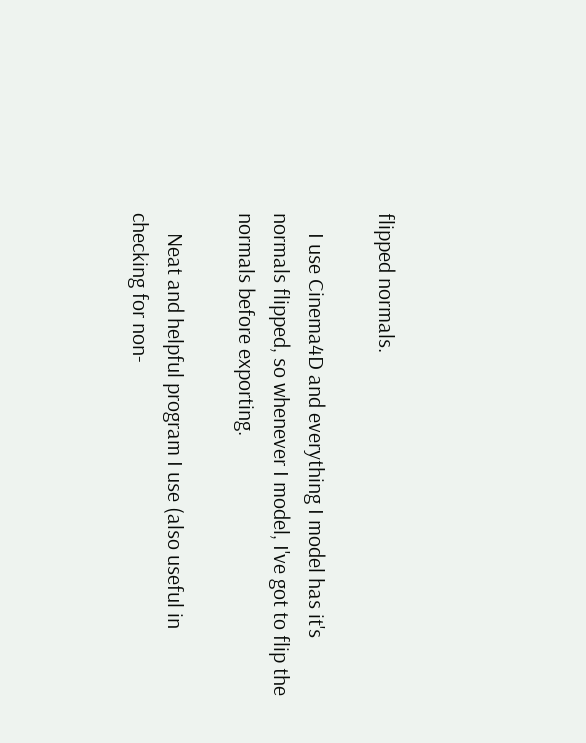flipped normals.

    I use Cinema4D and everything I model has it's normals flipped, so whenever I model, I've got to flip the normals before exporting.

    Neat and helpful program I use (also useful in checking for non-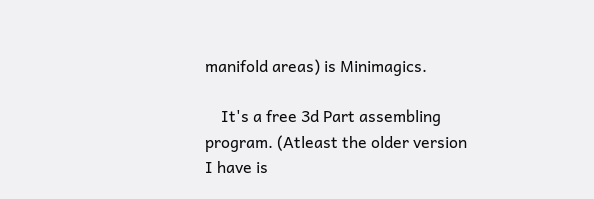manifold areas) is Minimagics.

    It's a free 3d Part assembling program. (Atleast the older version I have is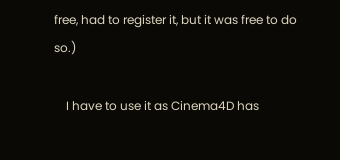free, had to register it, but it was free to do so.)

    I have to use it as Cinema4D has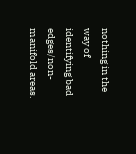nothing in the way of identifying bad edges/non-manifold areas.